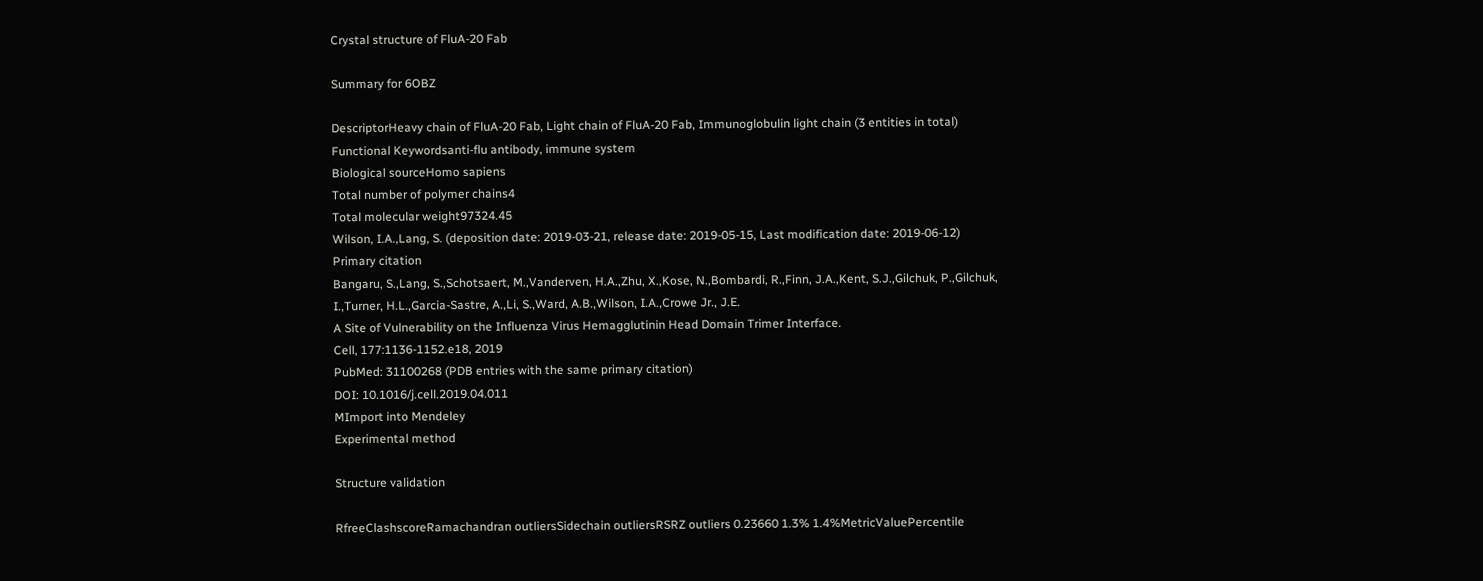Crystal structure of FluA-20 Fab

Summary for 6OBZ

DescriptorHeavy chain of FluA-20 Fab, Light chain of FluA-20 Fab, Immunoglobulin light chain (3 entities in total)
Functional Keywordsanti-flu antibody, immune system
Biological sourceHomo sapiens
Total number of polymer chains4
Total molecular weight97324.45
Wilson, I.A.,Lang, S. (deposition date: 2019-03-21, release date: 2019-05-15, Last modification date: 2019-06-12)
Primary citation
Bangaru, S.,Lang, S.,Schotsaert, M.,Vanderven, H.A.,Zhu, X.,Kose, N.,Bombardi, R.,Finn, J.A.,Kent, S.J.,Gilchuk, P.,Gilchuk, I.,Turner, H.L.,Garcia-Sastre, A.,Li, S.,Ward, A.B.,Wilson, I.A.,Crowe Jr., J.E.
A Site of Vulnerability on the Influenza Virus Hemagglutinin Head Domain Trimer Interface.
Cell, 177:1136-1152.e18, 2019
PubMed: 31100268 (PDB entries with the same primary citation)
DOI: 10.1016/j.cell.2019.04.011
MImport into Mendeley
Experimental method

Structure validation

RfreeClashscoreRamachandran outliersSidechain outliersRSRZ outliers 0.23660 1.3% 1.4%MetricValuePercentile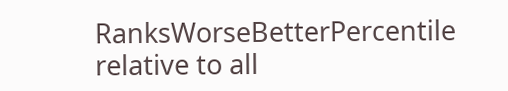RanksWorseBetterPercentile relative to all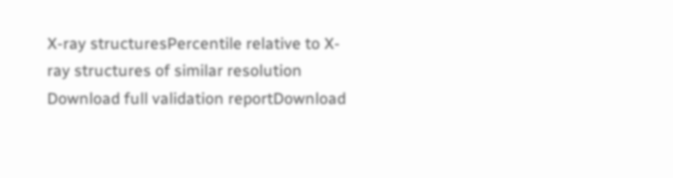X-ray structuresPercentile relative to X-ray structures of similar resolution
Download full validation reportDownload